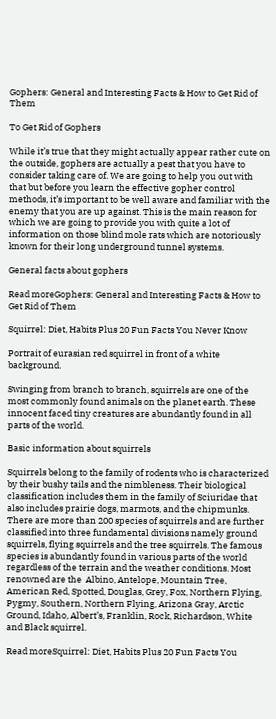Gophers: General and Interesting Facts & How to Get Rid of Them

To Get Rid of Gophers

While it’s true that they might actually appear rather cute on the outside, gophers are actually a pest that you have to consider taking care of. We are going to help you out with that but before you learn the effective gopher control methods, it’s important to be well aware and familiar with the enemy that you are up against. This is the main reason for which we are going to provide you with quite a lot of information on those blind mole rats which are notoriously known for their long underground tunnel systems.

General facts about gophers

Read moreGophers: General and Interesting Facts & How to Get Rid of Them

Squirrel: Diet, Habits Plus 20 Fun Facts You Never Know

Portrait of eurasian red squirrel in front of a white background.

Swinging from branch to branch, squirrels are one of the most commonly found animals on the planet earth. These innocent faced tiny creatures are abundantly found in all parts of the world.

Basic information about squirrels

Squirrels belong to the family of rodents who is characterized by their bushy tails and the nimbleness. Their biological classification includes them in the family of Sciuridae that also includes prairie dogs, marmots, and the chipmunks. There are more than 200 species of squirrels and are further classified into three fundamental divisions namely ground squirrels, flying squirrels and the tree squirrels. The famous species is abundantly found in various parts of the world regardless of the terrain and the weather conditions. Most renowned are the  Albino, Antelope, Mountain Tree, American Red, Spotted, Douglas, Grey, Fox, Northern Flying, Pygmy, Southern, Northern Flying, Arizona Gray, Arctic Ground, Idaho, Albert’s, Franklin, Rock, Richardson, White and Black squirrel.

Read moreSquirrel: Diet, Habits Plus 20 Fun Facts You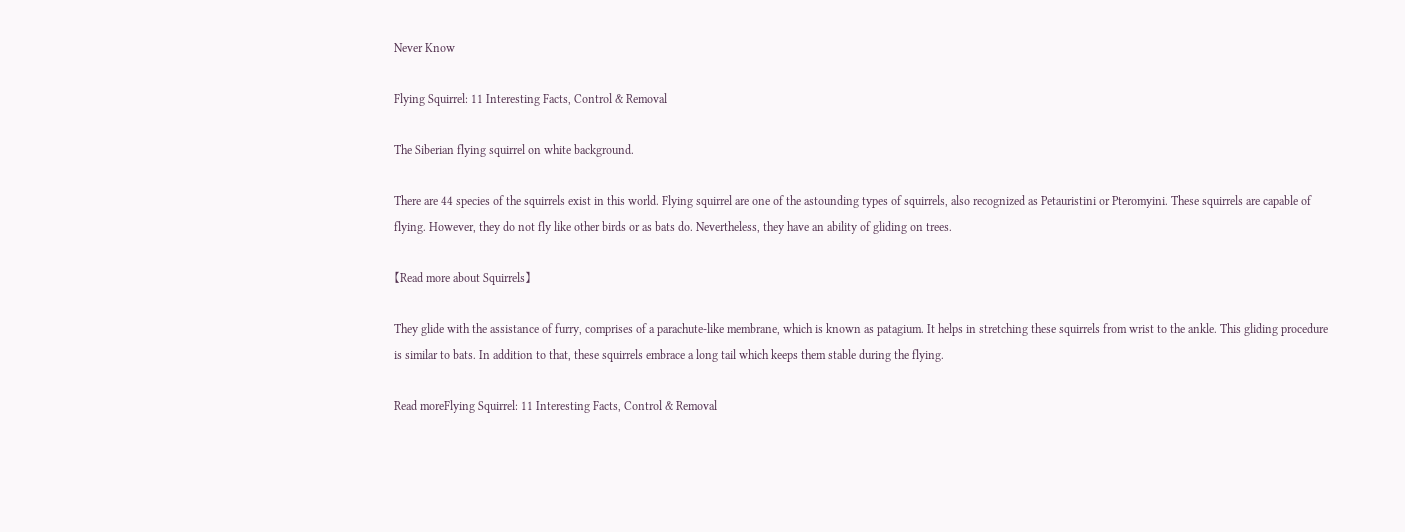Never Know

Flying Squirrel: 11 Interesting Facts, Control & Removal

The Siberian flying squirrel on white background.

There are 44 species of the squirrels exist in this world. Flying squirrel are one of the astounding types of squirrels, also recognized as Petauristini or Pteromyini. These squirrels are capable of flying. However, they do not fly like other birds or as bats do. Nevertheless, they have an ability of gliding on trees.

【Read more about Squirrels】

They glide with the assistance of furry, comprises of a parachute-like membrane, which is known as patagium. It helps in stretching these squirrels from wrist to the ankle. This gliding procedure is similar to bats. In addition to that, these squirrels embrace a long tail which keeps them stable during the flying.

Read moreFlying Squirrel: 11 Interesting Facts, Control & Removal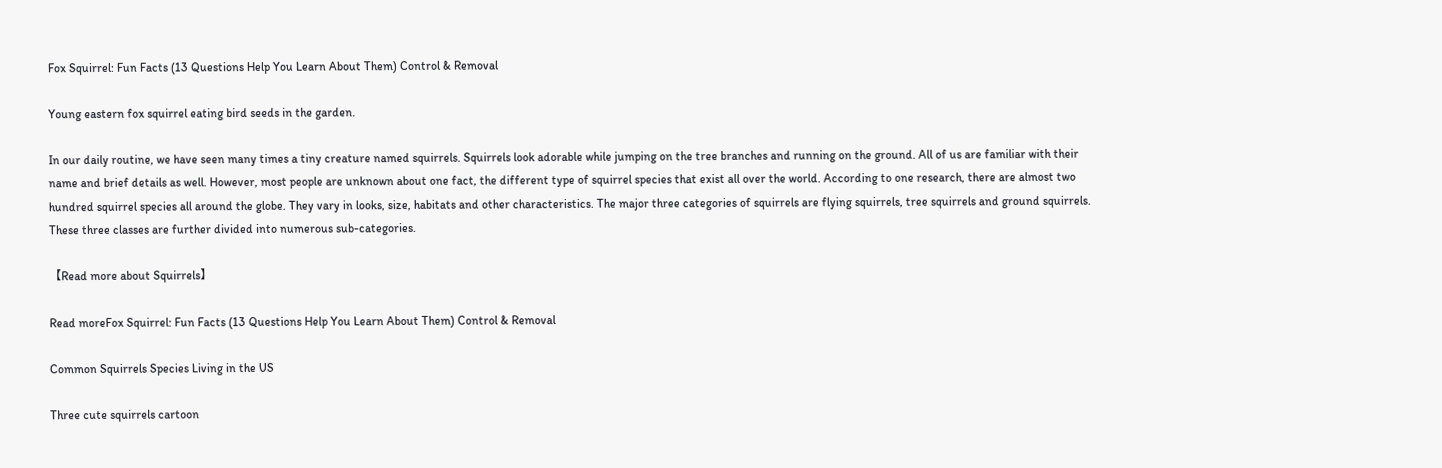Fox Squirrel: Fun Facts (13 Questions Help You Learn About Them) Control & Removal

Young eastern fox squirrel eating bird seeds in the garden.

In our daily routine, we have seen many times a tiny creature named squirrels. Squirrels look adorable while jumping on the tree branches and running on the ground. All of us are familiar with their name and brief details as well. However, most people are unknown about one fact, the different type of squirrel species that exist all over the world. According to one research, there are almost two hundred squirrel species all around the globe. They vary in looks, size, habitats and other characteristics. The major three categories of squirrels are flying squirrels, tree squirrels and ground squirrels. These three classes are further divided into numerous sub-categories.

【Read more about Squirrels】

Read moreFox Squirrel: Fun Facts (13 Questions Help You Learn About Them) Control & Removal

Common Squirrels Species Living in the US

Three cute squirrels cartoon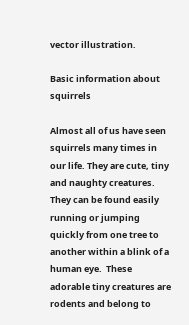vector illustration.

Basic information about squirrels

Almost all of us have seen squirrels many times in our life. They are cute, tiny and naughty creatures. They can be found easily running or jumping quickly from one tree to another within a blink of a human eye.  These adorable tiny creatures are rodents and belong to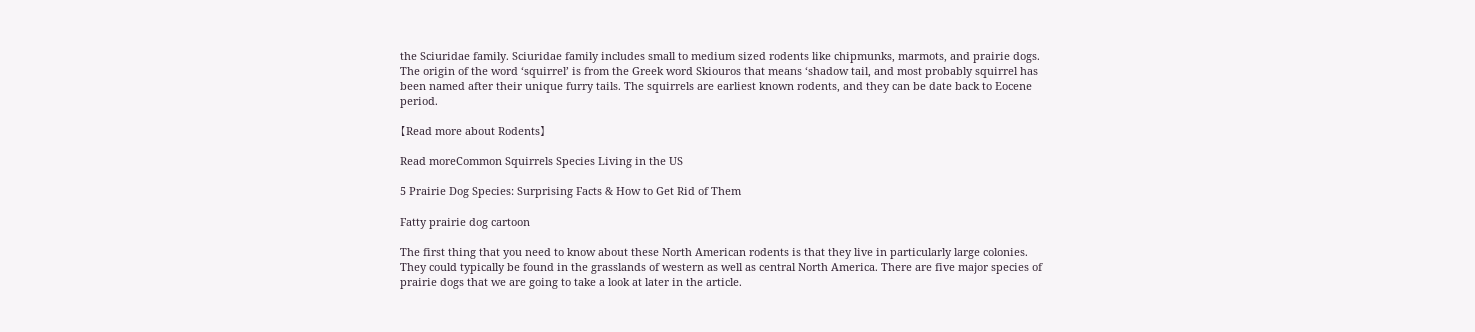the Sciuridae family. Sciuridae family includes small to medium sized rodents like chipmunks, marmots, and prairie dogs. The origin of the word ‘squirrel’ is from the Greek word Skiouros that means ‘shadow tail, and most probably squirrel has been named after their unique furry tails. The squirrels are earliest known rodents, and they can be date back to Eocene period.

【Read more about Rodents】

Read moreCommon Squirrels Species Living in the US

5 Prairie Dog Species: Surprising Facts & How to Get Rid of Them

Fatty prairie dog cartoon

The first thing that you need to know about these North American rodents is that they live in particularly large colonies. They could typically be found in the grasslands of western as well as central North America. There are five major species of prairie dogs that we are going to take a look at later in the article.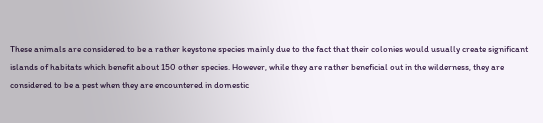These animals are considered to be a rather keystone species mainly due to the fact that their colonies would usually create significant islands of habitats which benefit about 150 other species. However, while they are rather beneficial out in the wilderness, they are considered to be a pest when they are encountered in domestic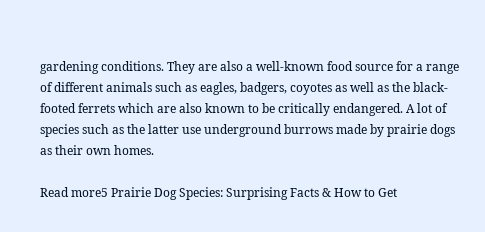gardening conditions. They are also a well-known food source for a range of different animals such as eagles, badgers, coyotes as well as the black-footed ferrets which are also known to be critically endangered. A lot of species such as the latter use underground burrows made by prairie dogs as their own homes.

Read more5 Prairie Dog Species: Surprising Facts & How to Get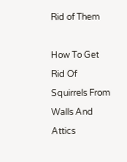Rid of Them

How To Get Rid Of Squirrels From Walls And Attics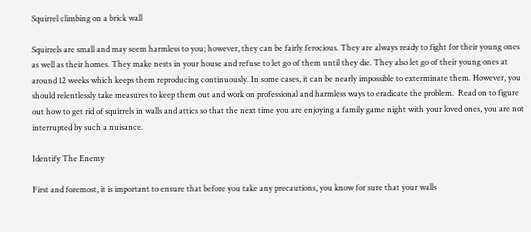Squirrel climbing on a brick wall

Squirrels are small and may seem harmless to you; however, they can be fairly ferocious. They are always ready to fight for their young ones as well as their homes. They make nests in your house and refuse to let go of them until they die. They also let go of their young ones at around 12 weeks which keeps them reproducing continuously. In some cases, it can be nearly impossible to exterminate them. However, you should relentlessly take measures to keep them out and work on professional and harmless ways to eradicate the problem.  Read on to figure out how to get rid of squirrels in walls and attics so that the next time you are enjoying a family game night with your loved ones, you are not interrupted by such a nuisance.

Identify The Enemy

First and foremost, it is important to ensure that before you take any precautions, you know for sure that your walls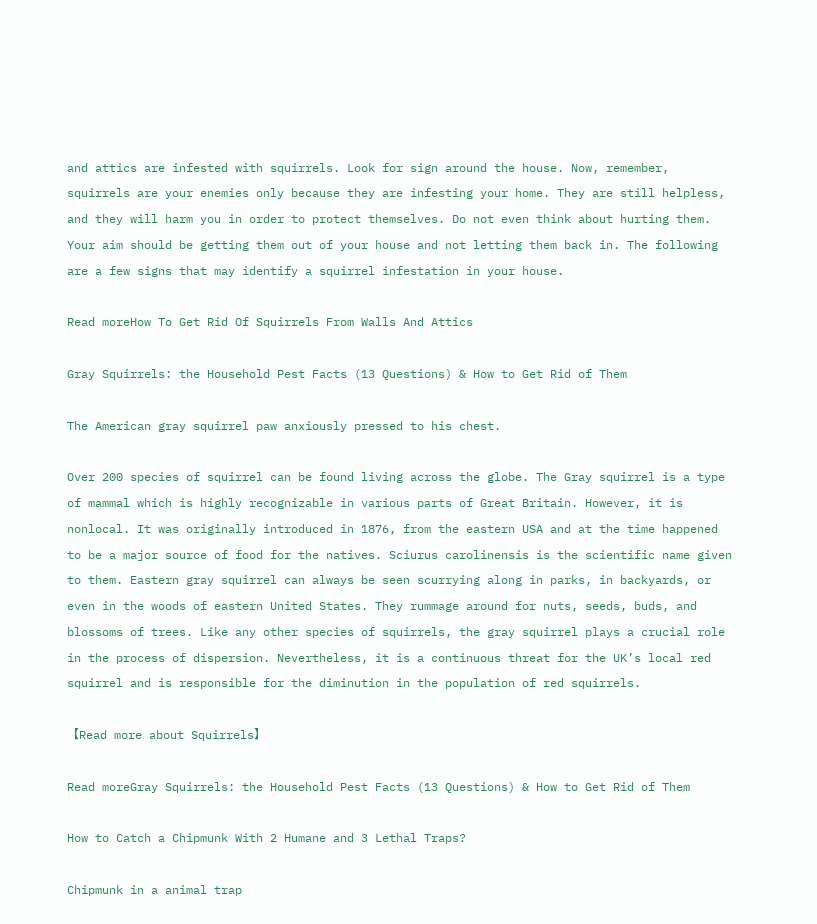and attics are infested with squirrels. Look for sign around the house. Now, remember, squirrels are your enemies only because they are infesting your home. They are still helpless, and they will harm you in order to protect themselves. Do not even think about hurting them. Your aim should be getting them out of your house and not letting them back in. The following are a few signs that may identify a squirrel infestation in your house.

Read moreHow To Get Rid Of Squirrels From Walls And Attics

Gray Squirrels: the Household Pest Facts (13 Questions) & How to Get Rid of Them

The American gray squirrel paw anxiously pressed to his chest.

Over 200 species of squirrel can be found living across the globe. The Gray squirrel is a type of mammal which is highly recognizable in various parts of Great Britain. However, it is nonlocal. It was originally introduced in 1876, from the eastern USA and at the time happened to be a major source of food for the natives. Sciurus carolinensis is the scientific name given to them. Eastern gray squirrel can always be seen scurrying along in parks, in backyards, or even in the woods of eastern United States. They rummage around for nuts, seeds, buds, and blossoms of trees. Like any other species of squirrels, the gray squirrel plays a crucial role in the process of dispersion. Nevertheless, it is a continuous threat for the UK’s local red squirrel and is responsible for the diminution in the population of red squirrels.

【Read more about Squirrels】

Read moreGray Squirrels: the Household Pest Facts (13 Questions) & How to Get Rid of Them

How to Catch a Chipmunk With 2 Humane and 3 Lethal Traps?

Chipmunk in a animal trap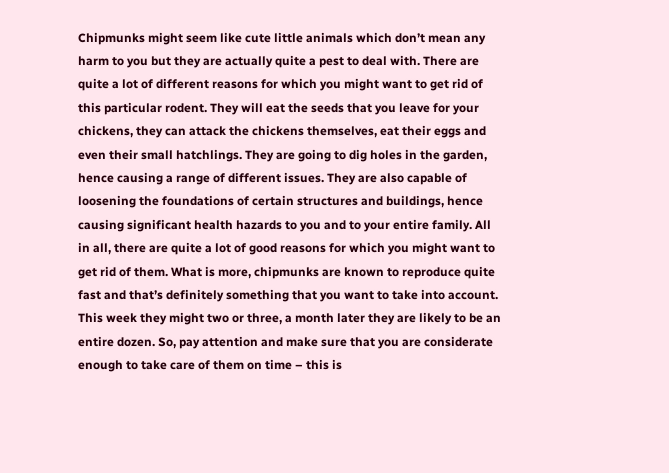Chipmunks might seem like cute little animals which don’t mean any harm to you but they are actually quite a pest to deal with. There are quite a lot of different reasons for which you might want to get rid of this particular rodent. They will eat the seeds that you leave for your chickens, they can attack the chickens themselves, eat their eggs and even their small hatchlings. They are going to dig holes in the garden, hence causing a range of different issues. They are also capable of loosening the foundations of certain structures and buildings, hence causing significant health hazards to you and to your entire family. All in all, there are quite a lot of good reasons for which you might want to get rid of them. What is more, chipmunks are known to reproduce quite fast and that’s definitely something that you want to take into account. This week they might two or three, a month later they are likely to be an entire dozen. So, pay attention and make sure that you are considerate enough to take care of them on time – this is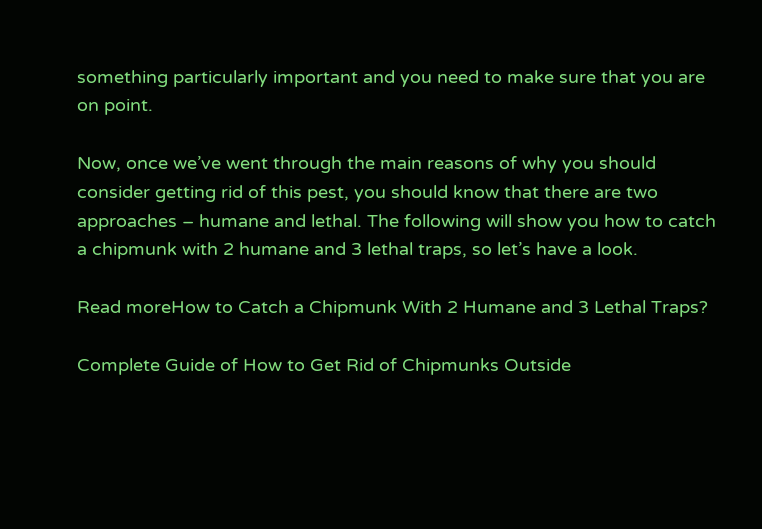something particularly important and you need to make sure that you are on point.

Now, once we’ve went through the main reasons of why you should consider getting rid of this pest, you should know that there are two approaches – humane and lethal. The following will show you how to catch a chipmunk with 2 humane and 3 lethal traps, so let’s have a look.

Read moreHow to Catch a Chipmunk With 2 Humane and 3 Lethal Traps?

Complete Guide of How to Get Rid of Chipmunks Outside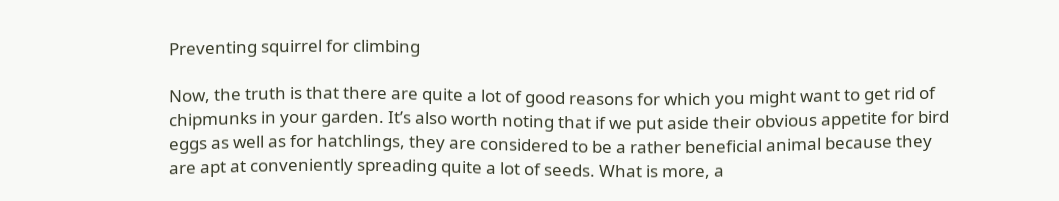Preventing squirrel for climbing

Now, the truth is that there are quite a lot of good reasons for which you might want to get rid of chipmunks in your garden. It’s also worth noting that if we put aside their obvious appetite for bird eggs as well as for hatchlings, they are considered to be a rather beneficial animal because they are apt at conveniently spreading quite a lot of seeds. What is more, a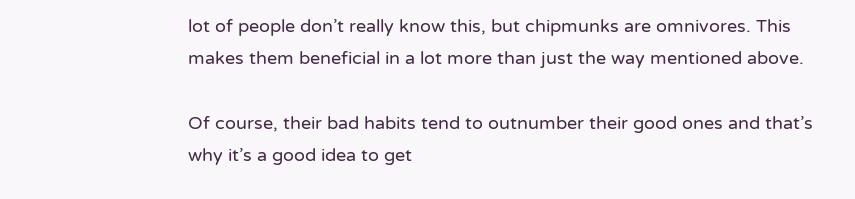lot of people don’t really know this, but chipmunks are omnivores. This makes them beneficial in a lot more than just the way mentioned above.

Of course, their bad habits tend to outnumber their good ones and that’s why it’s a good idea to get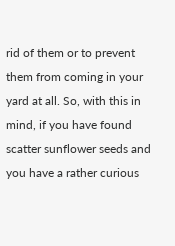rid of them or to prevent them from coming in your yard at all. So, with this in mind, if you have found scatter sunflower seeds and you have a rather curious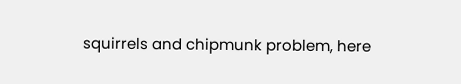squirrels and chipmunk problem, here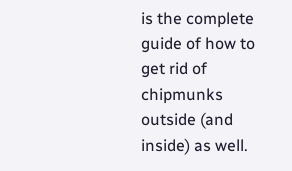is the complete guide of how to get rid of chipmunks outside (and inside) as well.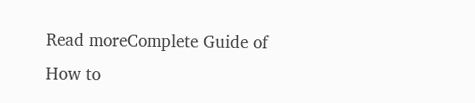Read moreComplete Guide of How to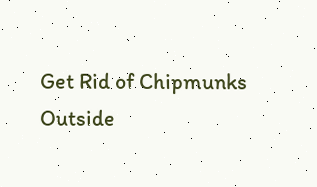Get Rid of Chipmunks Outside